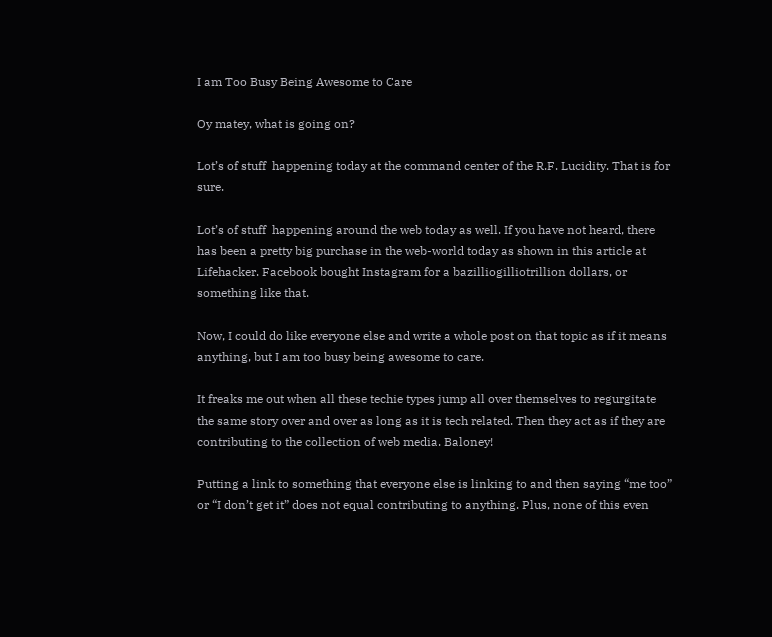I am Too Busy Being Awesome to Care

Oy matey, what is going on?

Lot’s of stuff  happening today at the command center of the R.F. Lucidity. That is for sure.

Lot’s of stuff  happening around the web today as well. If you have not heard, there has been a pretty big purchase in the web-world today as shown in this article at Lifehacker. Facebook bought Instagram for a bazilliogilliotrillion dollars, or something like that.

Now, I could do like everyone else and write a whole post on that topic as if it means anything, but I am too busy being awesome to care.

It freaks me out when all these techie types jump all over themselves to regurgitate the same story over and over as long as it is tech related. Then they act as if they are contributing to the collection of web media. Baloney!

Putting a link to something that everyone else is linking to and then saying “me too” or “I don’t get it” does not equal contributing to anything. Plus, none of this even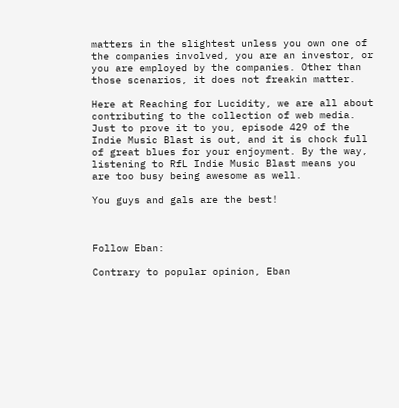matters in the slightest unless you own one of the companies involved, you are an investor, or you are employed by the companies. Other than those scenarios, it does not freakin matter.

Here at Reaching for Lucidity, we are all about contributing to the collection of web media. Just to prove it to you, episode 429 of the Indie Music Blast is out, and it is chock full of great blues for your enjoyment. By the way, listening to RfL Indie Music Blast means you are too busy being awesome as well.

You guys and gals are the best!



Follow Eban:

Contrary to popular opinion, Eban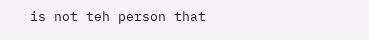is not teh person that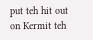put teh hit out on Kermit teh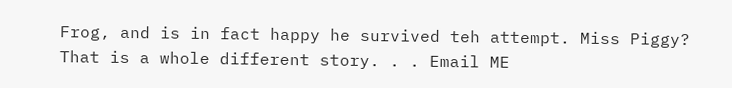Frog, and is in fact happy he survived teh attempt. Miss Piggy? That is a whole different story. . . Email ME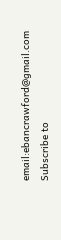email:ebancrawford@gmail.com Subscribe to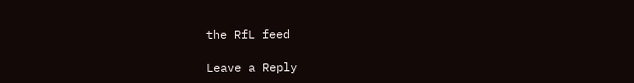the RfL feed

Leave a Reply